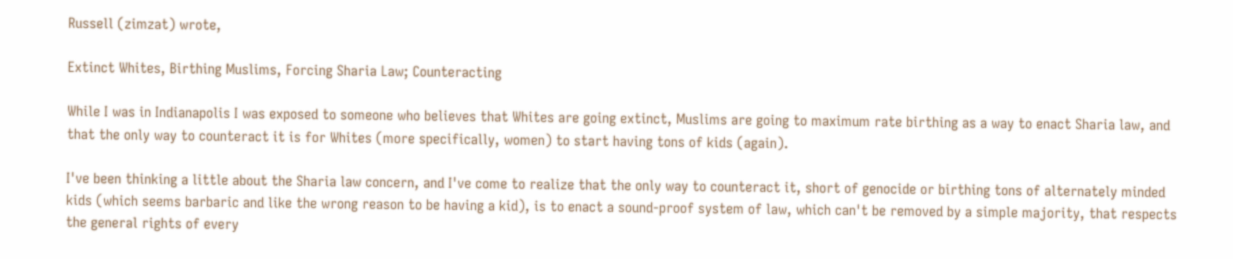Russell (zimzat) wrote,

Extinct Whites, Birthing Muslims, Forcing Sharia Law; Counteracting

While I was in Indianapolis I was exposed to someone who believes that Whites are going extinct, Muslims are going to maximum rate birthing as a way to enact Sharia law, and that the only way to counteract it is for Whites (more specifically, women) to start having tons of kids (again).

I've been thinking a little about the Sharia law concern, and I've come to realize that the only way to counteract it, short of genocide or birthing tons of alternately minded kids (which seems barbaric and like the wrong reason to be having a kid), is to enact a sound-proof system of law, which can't be removed by a simple majority, that respects the general rights of every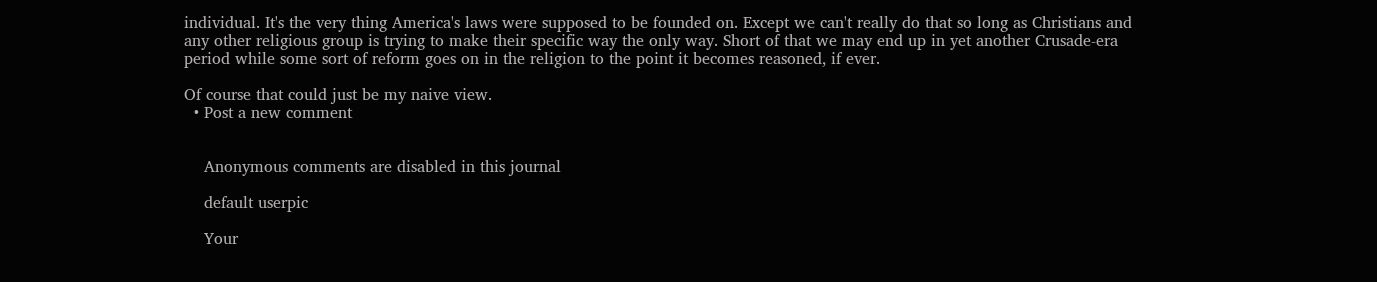individual. It's the very thing America's laws were supposed to be founded on. Except we can't really do that so long as Christians and any other religious group is trying to make their specific way the only way. Short of that we may end up in yet another Crusade-era period while some sort of reform goes on in the religion to the point it becomes reasoned, if ever.

Of course that could just be my naive view.
  • Post a new comment


    Anonymous comments are disabled in this journal

    default userpic

    Your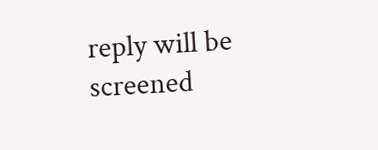reply will be screened